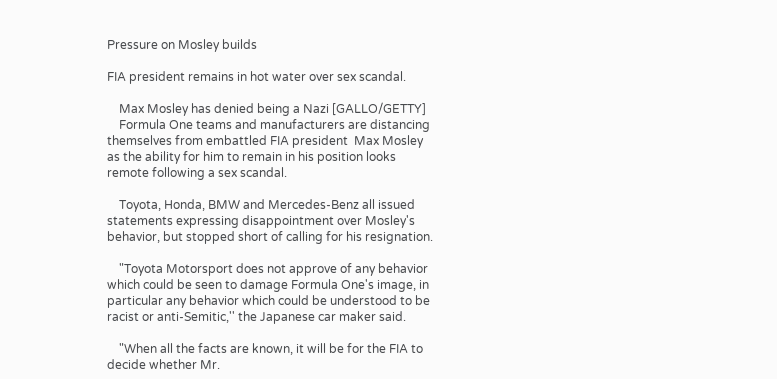Pressure on Mosley builds

FIA president remains in hot water over sex scandal.

    Max Mosley has denied being a Nazi [GALLO/GETTY]
    Formula One teams and manufacturers are distancing themselves from embattled FIA president  Max Mosley as the ability for him to remain in his position looks remote following a sex scandal.

    Toyota, Honda, BMW and Mercedes-Benz all issued statements expressing disappointment over Mosley's behavior, but stopped short of calling for his resignation.

    "Toyota Motorsport does not approve of any behavior which could be seen to damage Formula One's image, in particular any behavior which could be understood to be racist or anti-Semitic,'' the Japanese car maker said.

    "When all the facts are known, it will be for the FIA to decide whether Mr.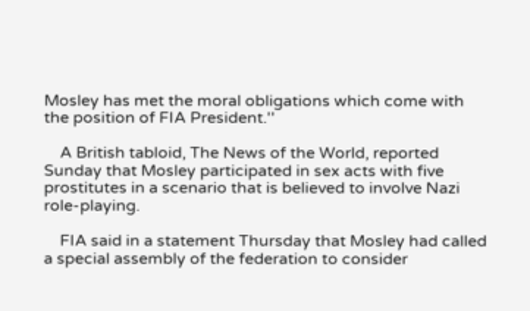Mosley has met the moral obligations which come with the position of FIA President.''

    A British tabloid, The News of the World, reported Sunday that Mosley participated in sex acts with five prostitutes in a scenario that is believed to involve Nazi role-playing.

    FIA said in a statement Thursday that Mosley had called a special assembly of the federation to consider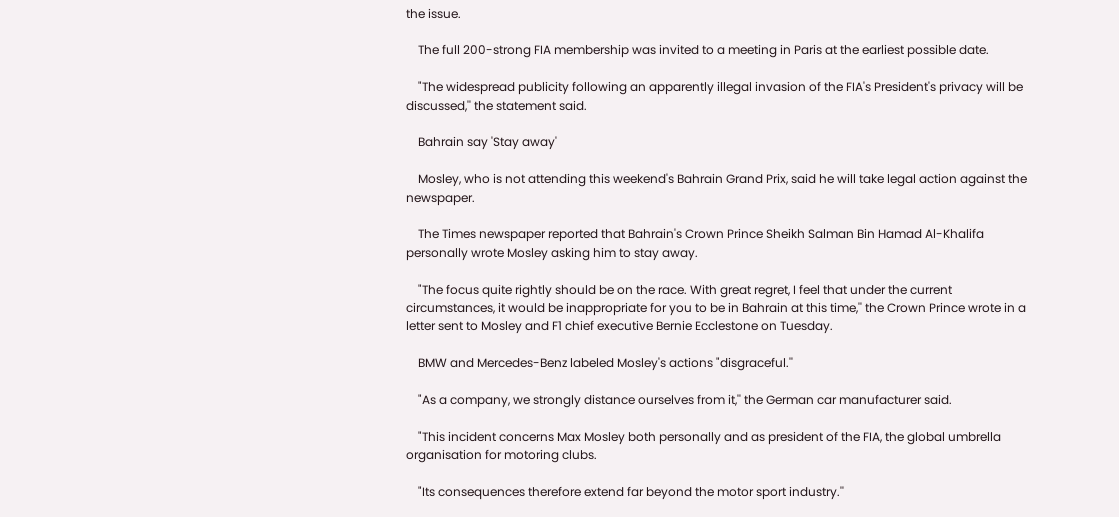the issue.

    The full 200-strong FIA membership was invited to a meeting in Paris at the earliest possible date.

    "The widespread publicity following an apparently illegal invasion of the FIA's President's privacy will be discussed,'' the statement said.

    Bahrain say 'Stay away'

    Mosley, who is not attending this weekend's Bahrain Grand Prix, said he will take legal action against the newspaper.

    The Times newspaper reported that Bahrain's Crown Prince Sheikh Salman Bin Hamad Al-Khalifa personally wrote Mosley asking him to stay away.

    "The focus quite rightly should be on the race. With great regret, I feel that under the current circumstances, it would be inappropriate for you to be in Bahrain at this time,'' the Crown Prince wrote in a letter sent to Mosley and F1 chief executive Bernie Ecclestone on Tuesday.

    BMW and Mercedes-Benz labeled Mosley's actions "disgraceful.''

    "As a company, we strongly distance ourselves from it,'' the German car manufacturer said.

    "This incident concerns Max Mosley both personally and as president of the FIA, the global umbrella organisation for motoring clubs.

    "Its consequences therefore extend far beyond the motor sport industry.''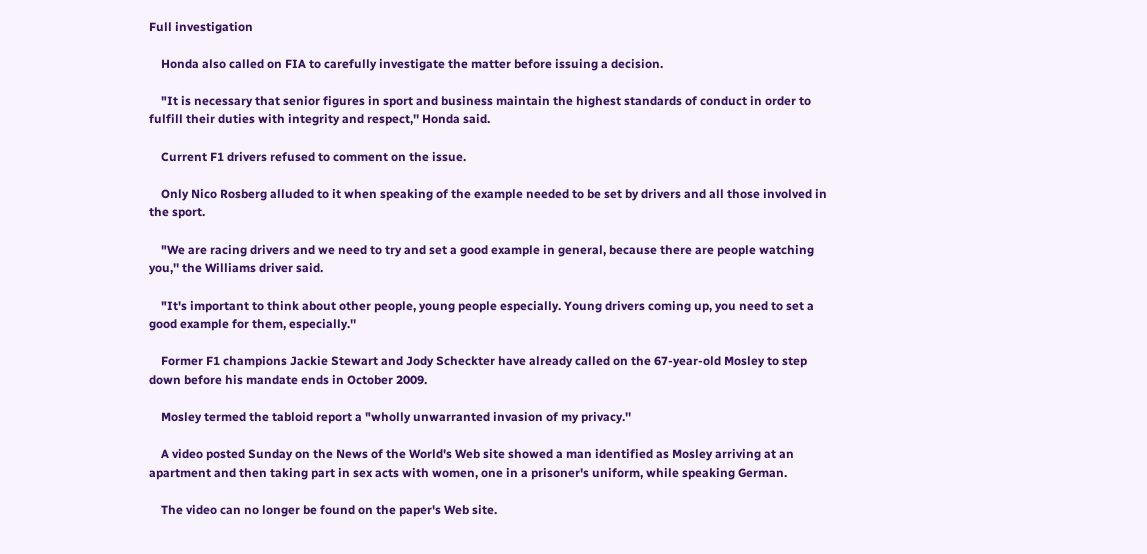Full investigation

    Honda also called on FIA to carefully investigate the matter before issuing a decision.

    "It is necessary that senior figures in sport and business maintain the highest standards of conduct in order to fulfill their duties with integrity and respect,'' Honda said.

    Current F1 drivers refused to comment on the issue.

    Only Nico Rosberg alluded to it when speaking of the example needed to be set by drivers and all those involved in the sport.

    "We are racing drivers and we need to try and set a good example in general, because there are people watching you,'' the Williams driver said.

    "It's important to think about other people, young people especially. Young drivers coming up, you need to set a good example for them, especially.''

    Former F1 champions Jackie Stewart and Jody Scheckter have already called on the 67-year-old Mosley to step down before his mandate ends in October 2009.

    Mosley termed the tabloid report a "wholly unwarranted invasion of my privacy.''

    A video posted Sunday on the News of the World's Web site showed a man identified as Mosley arriving at an apartment and then taking part in sex acts with women, one in a prisoner's uniform, while speaking German.

    The video can no longer be found on the paper's Web site.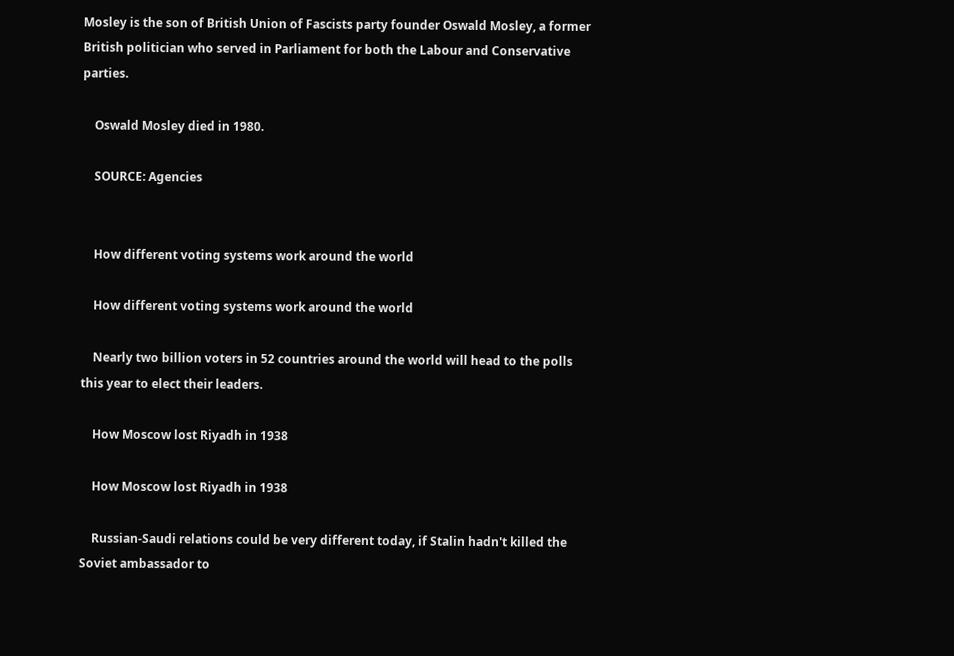Mosley is the son of British Union of Fascists party founder Oswald Mosley, a former British politician who served in Parliament for both the Labour and Conservative parties.

    Oswald Mosley died in 1980.

    SOURCE: Agencies


    How different voting systems work around the world

    How different voting systems work around the world

    Nearly two billion voters in 52 countries around the world will head to the polls this year to elect their leaders.

    How Moscow lost Riyadh in 1938

    How Moscow lost Riyadh in 1938

    Russian-Saudi relations could be very different today, if Stalin hadn't killed the Soviet ambassador to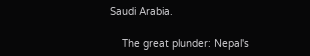Saudi Arabia.

    The great plunder: Nepal's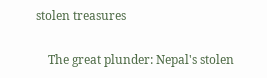stolen treasures

    The great plunder: Nepal's stolen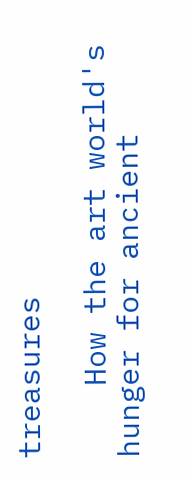treasures

    How the art world's hunger for ancient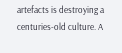artefacts is destroying a centuries-old culture. A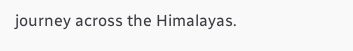journey across the Himalayas.